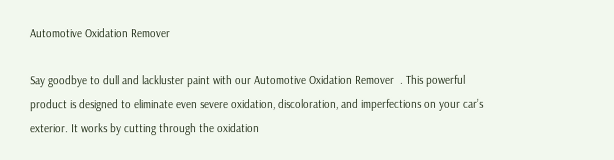Automotive Oxidation Remover

Say goodbye to dull and lackluster paint with our Automotive Oxidation Remover  . This powerful product is designed to eliminate even severe oxidation, discoloration, and imperfections on your car’s exterior. It works by cutting through the oxidation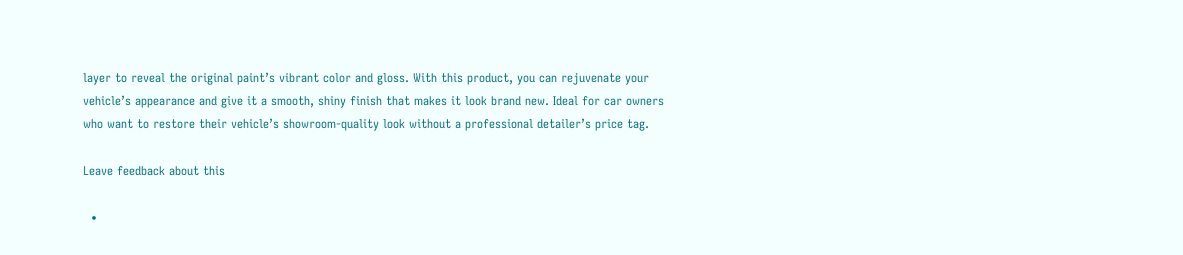layer to reveal the original paint’s vibrant color and gloss. With this product, you can rejuvenate your vehicle’s appearance and give it a smooth, shiny finish that makes it look brand new. Ideal for car owners who want to restore their vehicle’s showroom-quality look without a professional detailer’s price tag.

Leave feedback about this

  •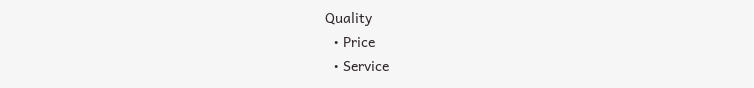Quality
  • Price
  • Service